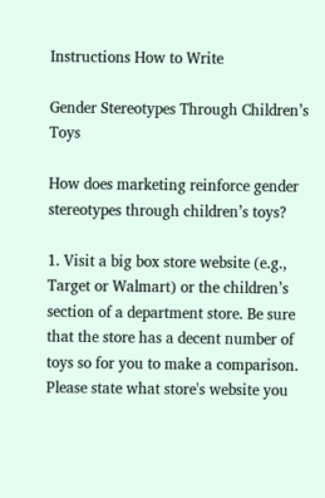Instructions How to Write

Gender Stereotypes Through Children’s Toys

How does marketing reinforce gender stereotypes through children’s toys?

1. Visit a big box store website (e.g., Target or Walmart) or the children’s section of a department store. Be sure that the store has a decent number of toys so for you to make a comparison. Please state what store's website you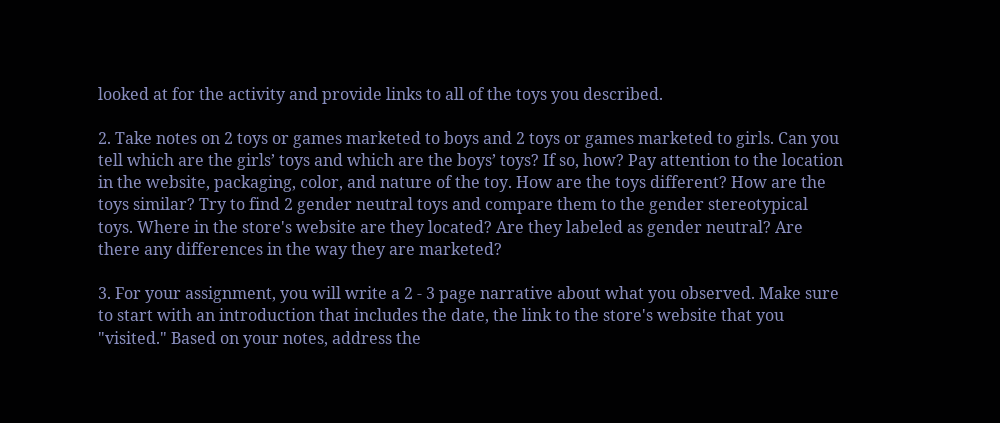looked at for the activity and provide links to all of the toys you described.

2. Take notes on 2 toys or games marketed to boys and 2 toys or games marketed to girls. Can you tell which are the girls’ toys and which are the boys’ toys? If so, how? Pay attention to the location in the website, packaging, color, and nature of the toy. How are the toys different? How are the toys similar? Try to find 2 gender neutral toys and compare them to the gender stereotypical toys. Where in the store's website are they located? Are they labeled as gender neutral? Are there any differences in the way they are marketed?

3. For your assignment, you will write a 2 - 3 page narrative about what you observed. Make sure to start with an introduction that includes the date, the link to the store's website that you "visited." Based on your notes, address the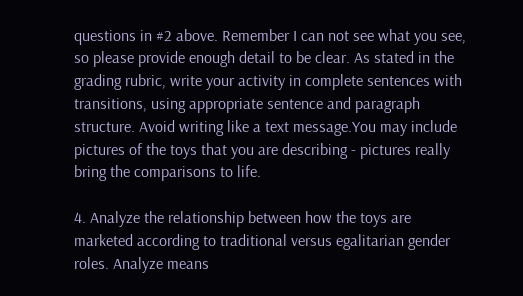questions in #2 above. Remember I can not see what you see, so please provide enough detail to be clear. As stated in the grading rubric, write your activity in complete sentences with transitions, using appropriate sentence and paragraph structure. Avoid writing like a text message.You may include pictures of the toys that you are describing - pictures really bring the comparisons to life.

4. Analyze the relationship between how the toys are marketed according to traditional versus egalitarian gender roles. Analyze means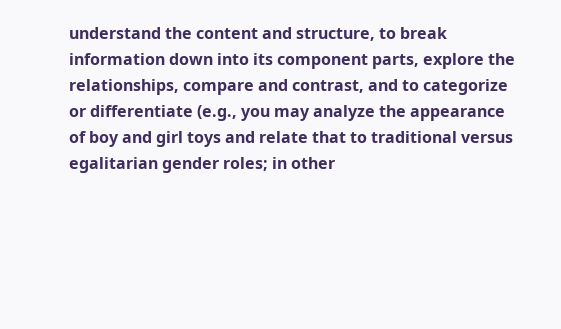understand the content and structure, to break information down into its component parts, explore the relationships, compare and contrast, and to categorize or differentiate (e.g., you may analyze the appearance of boy and girl toys and relate that to traditional versus egalitarian gender roles; in other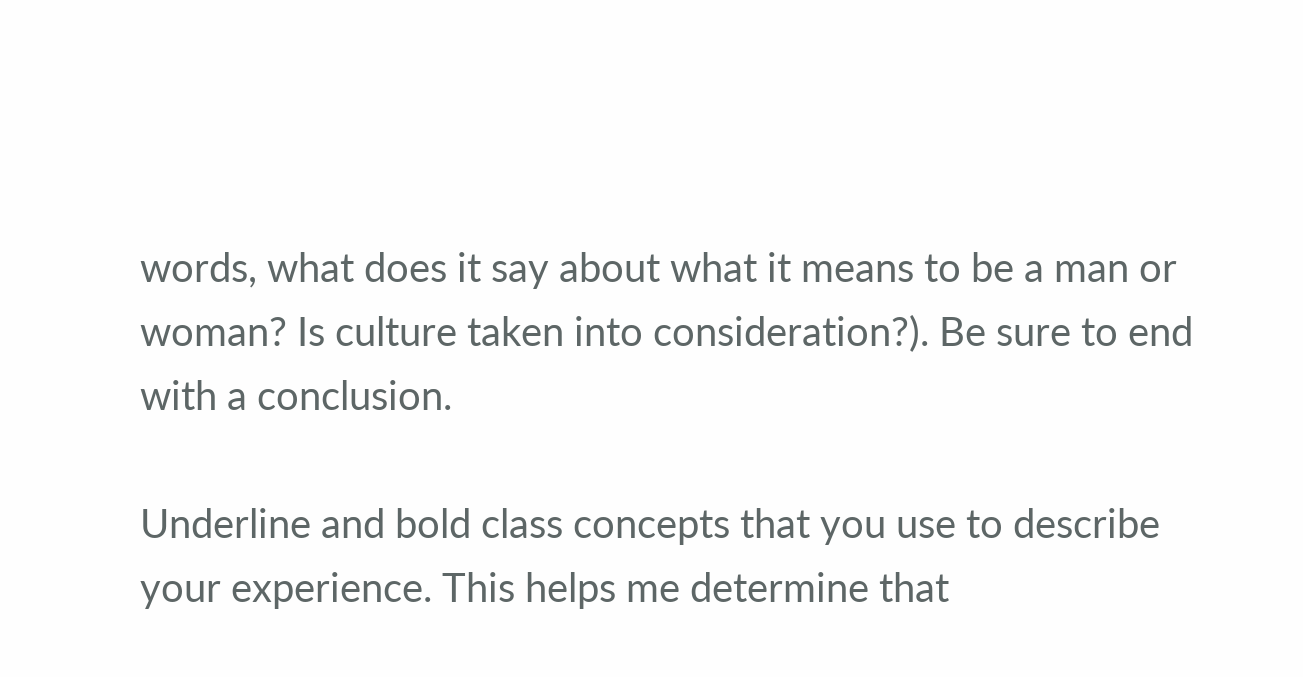words, what does it say about what it means to be a man or woman? Is culture taken into consideration?). Be sure to end with a conclusion.

Underline and bold class concepts that you use to describe your experience. This helps me determine that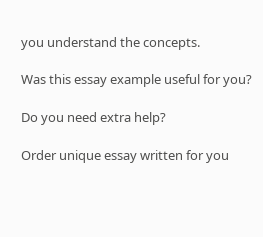you understand the concepts.

Was this essay example useful for you?

Do you need extra help?

Order unique essay written for you